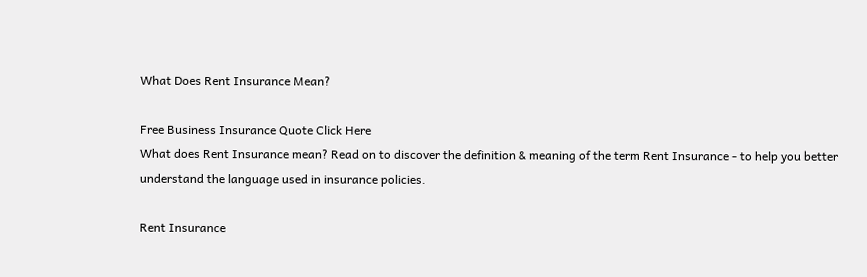What Does Rent Insurance Mean?

Free Business Insurance Quote Click Here
What does Rent Insurance mean? Read on to discover the definition & meaning of the term Rent Insurance - to help you better understand the language used in insurance policies.

Rent Insurance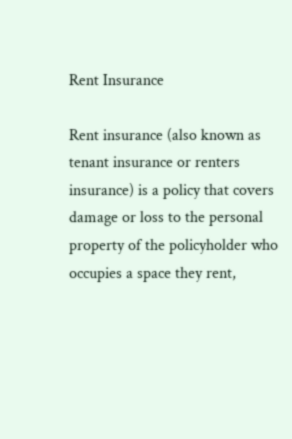Rent Insurance

Rent insurance (also known as tenant insurance or renters insurance) is a policy that covers damage or loss to the personal property of the policyholder who occupies a space they rent,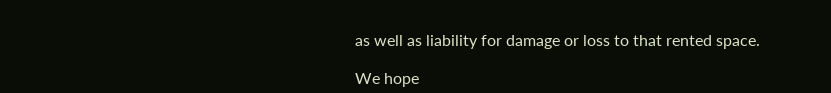as well as liability for damage or loss to that rented space.

We hope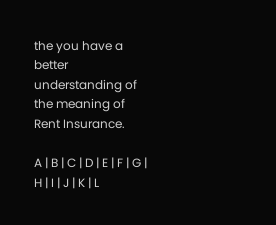the you have a better understanding of the meaning of Rent Insurance.

A | B | C | D | E | F | G | H | I | J | K | L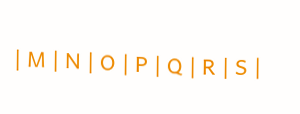| M | N | O | P | Q | R | S |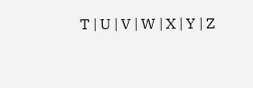T | U | V | W | X | Y | Z